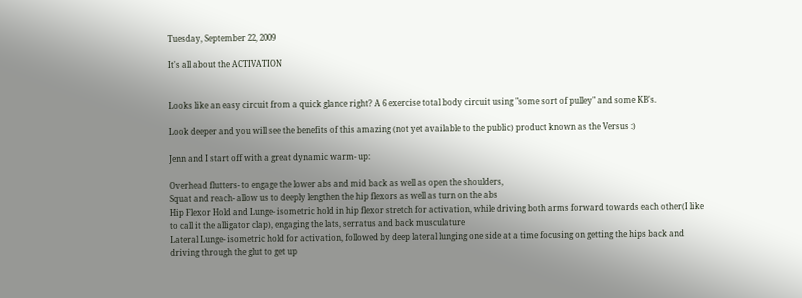Tuesday, September 22, 2009

It's all about the ACTIVATION


Looks like an easy circuit from a quick glance right? A 6 exercise total body circuit using "some sort of pulley" and some KB's.

Look deeper and you will see the benefits of this amazing (not yet available to the public) product known as the Versus :)

Jenn and I start off with a great dynamic warm- up:

Overhead flutters- to engage the lower abs and mid back as well as open the shoulders,
Squat and reach- allow us to deeply lengthen the hip flexors as well as turn on the abs
Hip Flexor Hold and Lunge- isometric hold in hip flexor stretch for activation, while driving both arms forward towards each other(I like to call it the alligator clap), engaging the lats, serratus and back musculature
Lateral Lunge- isometric hold for activation, followed by deep lateral lunging one side at a time focusing on getting the hips back and driving through the glut to get up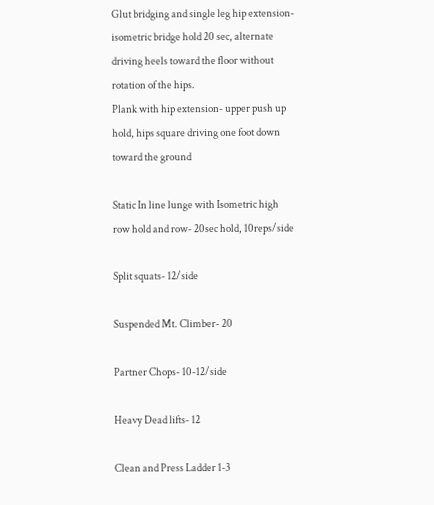Glut bridging and single leg hip extension- isometric bridge hold 20 sec, alternate driving heels toward the floor without rotation of the hips.
Plank with hip extension- upper push up hold, hips square driving one foot down toward the ground

Static In line lunge with Isometric high row hold and row- 20sec hold, 10reps/side

Split squats- 12/side

Suspended Mt. Climber- 20

Partner Chops- 10-12/side

Heavy Dead lifts- 12

Clean and Press Ladder 1-3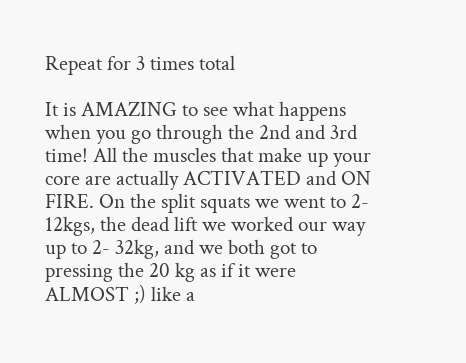Repeat for 3 times total

It is AMAZING to see what happens when you go through the 2nd and 3rd time! All the muscles that make up your core are actually ACTIVATED and ON FIRE. On the split squats we went to 2- 12kgs, the dead lift we worked our way up to 2- 32kg, and we both got to pressing the 20 kg as if it were ALMOST ;) like a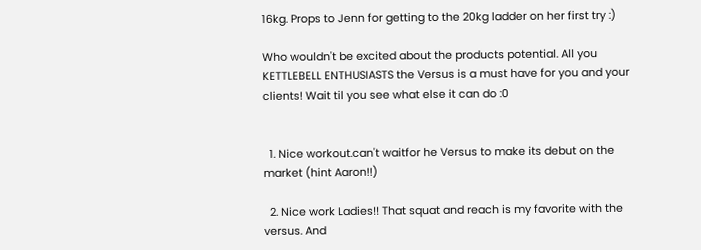16kg. Props to Jenn for getting to the 20kg ladder on her first try :)

Who wouldn't be excited about the products potential. All you KETTLEBELL ENTHUSIASTS the Versus is a must have for you and your clients! Wait til you see what else it can do :0


  1. Nice workout.can't waitfor he Versus to make its debut on the market (hint Aaron!!)

  2. Nice work Ladies!! That squat and reach is my favorite with the versus. And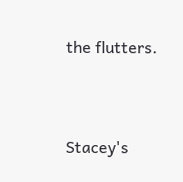the flutters.


Stacey's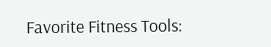Favorite Fitness Tools: